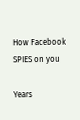How Facebook SPIES on you

Years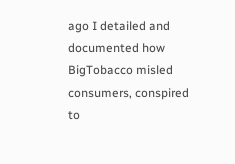ago I detailed and documented how BigTobacco misled consumers, conspired to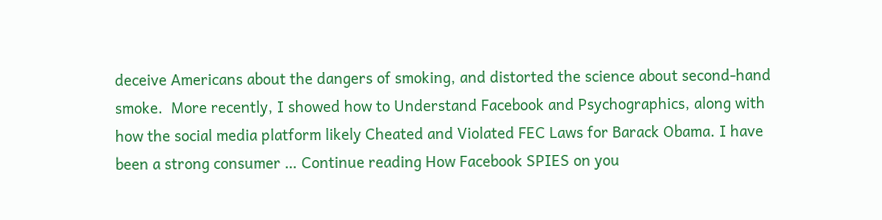deceive Americans about the dangers of smoking, and distorted the science about second-hand smoke.  More recently, I showed how to Understand Facebook and Psychographics, along with how the social media platform likely Cheated and Violated FEC Laws for Barack Obama. I have been a strong consumer … Continue reading How Facebook SPIES on you